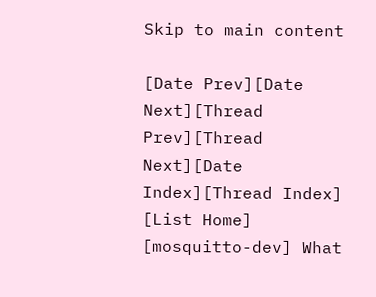Skip to main content

[Date Prev][Date Next][Thread Prev][Thread Next][Date Index][Thread Index] [List Home]
[mosquitto-dev] What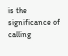is the significance of calling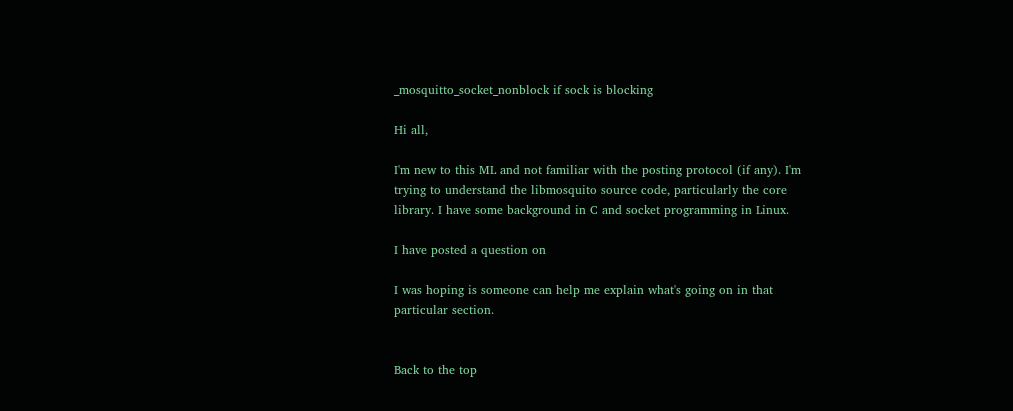_mosquitto_socket_nonblock if sock is blocking

Hi all,

I'm new to this ML and not familiar with the posting protocol (if any). I'm trying to understand the libmosquito source code, particularly the core library. I have some background in C and socket programming in Linux.

I have posted a question on

I was hoping is someone can help me explain what's going on in that particular section.


Back to the top